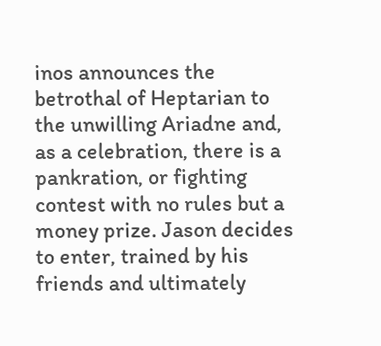inos announces the betrothal of Heptarian to the unwilling Ariadne and, as a celebration, there is a pankration, or fighting contest with no rules but a money prize. Jason decides to enter, trained by his friends and ultimately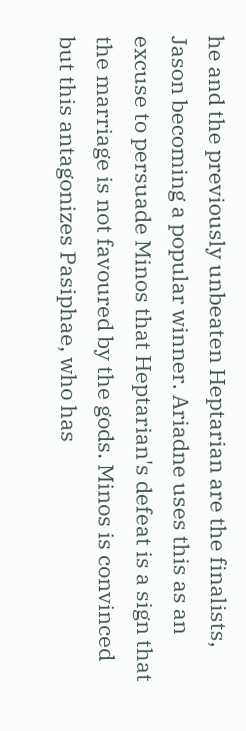he and the previously unbeaten Heptarian are the finalists, Jason becoming a popular winner. Ariadne uses this as an excuse to persuade Minos that Heptarian's defeat is a sign that the marriage is not favoured by the gods. Minos is convinced but this antagonizes Pasiphae, who has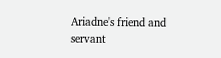Ariadne's friend and servant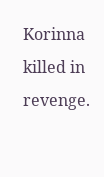Korinna killed in revenge.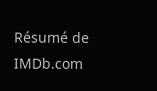Résumé de IMDb.com